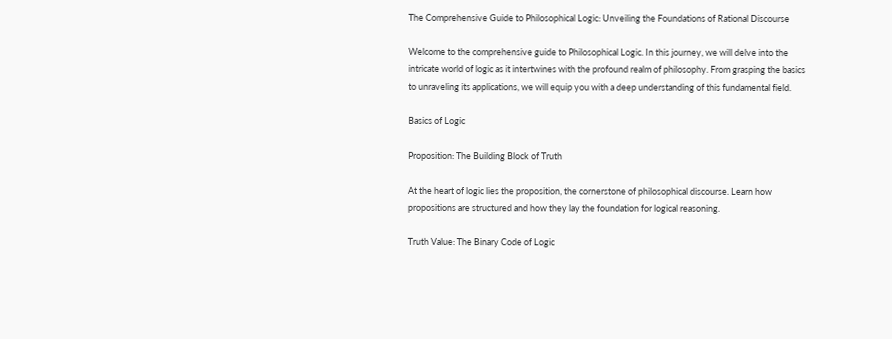The Comprehensive Guide to Philosophical Logic: Unveiling the Foundations of Rational Discourse

Welcome to the comprehensive guide to Philosophical Logic. In this journey, we will delve into the intricate world of logic as it intertwines with the profound realm of philosophy. From grasping the basics to unraveling its applications, we will equip you with a deep understanding of this fundamental field.

Basics of Logic

Proposition: The Building Block of Truth

At the heart of logic lies the proposition, the cornerstone of philosophical discourse. Learn how propositions are structured and how they lay the foundation for logical reasoning.

Truth Value: The Binary Code of Logic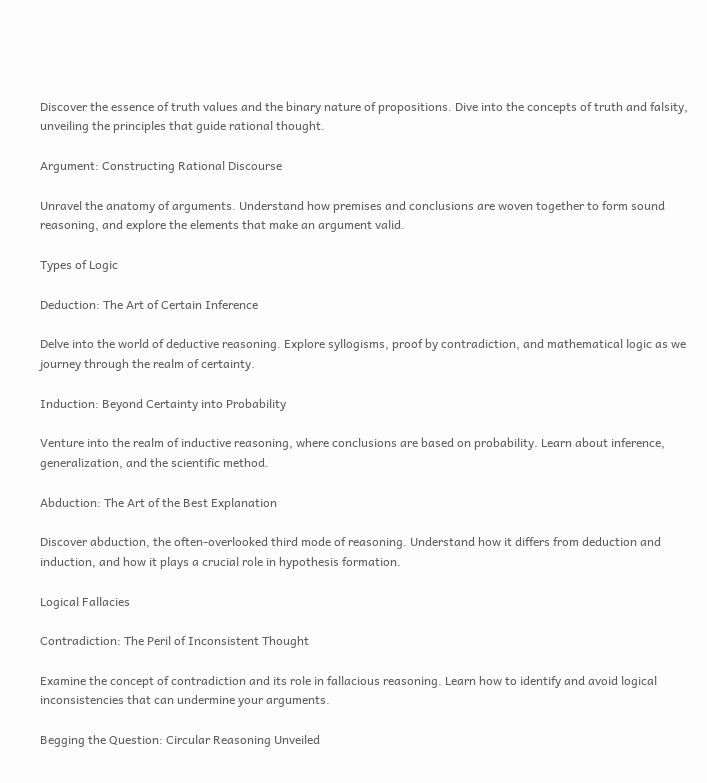Discover the essence of truth values and the binary nature of propositions. Dive into the concepts of truth and falsity, unveiling the principles that guide rational thought.

Argument: Constructing Rational Discourse

Unravel the anatomy of arguments. Understand how premises and conclusions are woven together to form sound reasoning, and explore the elements that make an argument valid.

Types of Logic

Deduction: The Art of Certain Inference

Delve into the world of deductive reasoning. Explore syllogisms, proof by contradiction, and mathematical logic as we journey through the realm of certainty.

Induction: Beyond Certainty into Probability

Venture into the realm of inductive reasoning, where conclusions are based on probability. Learn about inference, generalization, and the scientific method.

Abduction: The Art of the Best Explanation

Discover abduction, the often-overlooked third mode of reasoning. Understand how it differs from deduction and induction, and how it plays a crucial role in hypothesis formation.

Logical Fallacies

Contradiction: The Peril of Inconsistent Thought

Examine the concept of contradiction and its role in fallacious reasoning. Learn how to identify and avoid logical inconsistencies that can undermine your arguments.

Begging the Question: Circular Reasoning Unveiled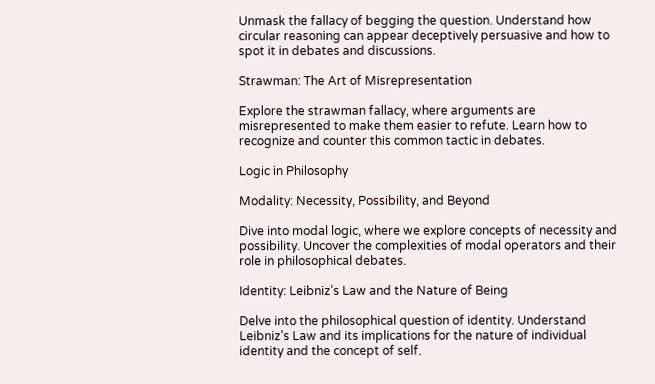Unmask the fallacy of begging the question. Understand how circular reasoning can appear deceptively persuasive and how to spot it in debates and discussions.

Strawman: The Art of Misrepresentation

Explore the strawman fallacy, where arguments are misrepresented to make them easier to refute. Learn how to recognize and counter this common tactic in debates.

Logic in Philosophy

Modality: Necessity, Possibility, and Beyond

Dive into modal logic, where we explore concepts of necessity and possibility. Uncover the complexities of modal operators and their role in philosophical debates.

Identity: Leibniz’s Law and the Nature of Being

Delve into the philosophical question of identity. Understand Leibniz’s Law and its implications for the nature of individual identity and the concept of self.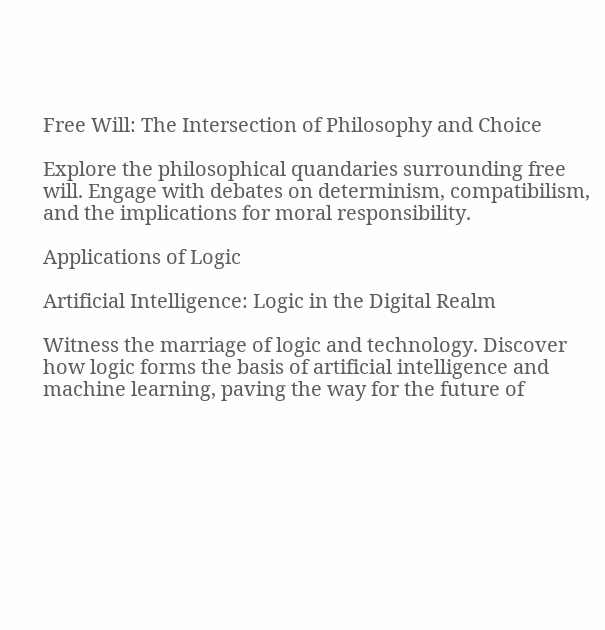Free Will: The Intersection of Philosophy and Choice

Explore the philosophical quandaries surrounding free will. Engage with debates on determinism, compatibilism, and the implications for moral responsibility.

Applications of Logic

Artificial Intelligence: Logic in the Digital Realm

Witness the marriage of logic and technology. Discover how logic forms the basis of artificial intelligence and machine learning, paving the way for the future of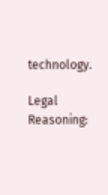technology.

Legal Reasoning: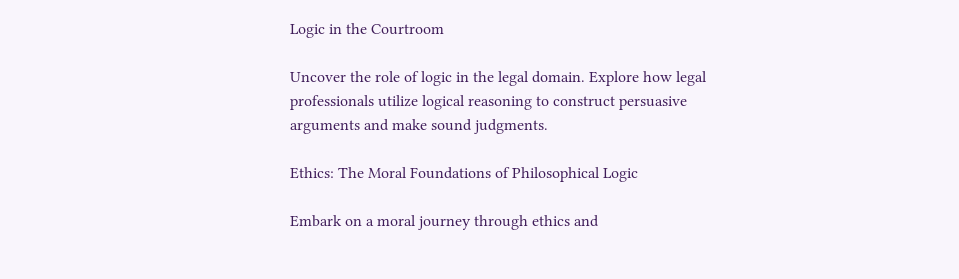Logic in the Courtroom

Uncover the role of logic in the legal domain. Explore how legal professionals utilize logical reasoning to construct persuasive arguments and make sound judgments.

Ethics: The Moral Foundations of Philosophical Logic

Embark on a moral journey through ethics and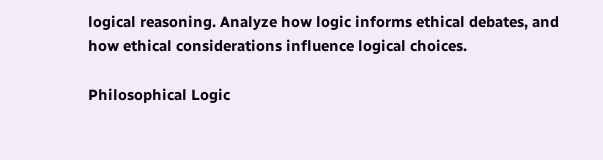logical reasoning. Analyze how logic informs ethical debates, and how ethical considerations influence logical choices.

Philosophical Logic